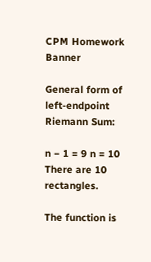CPM Homework Banner

General form of left-endpoint Riemann Sum:

n − 1 = 9 n = 10 There are 10 rectangles.

The function is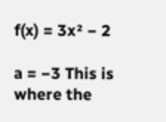f(x) = 3x² − 2

a = −3 This is where the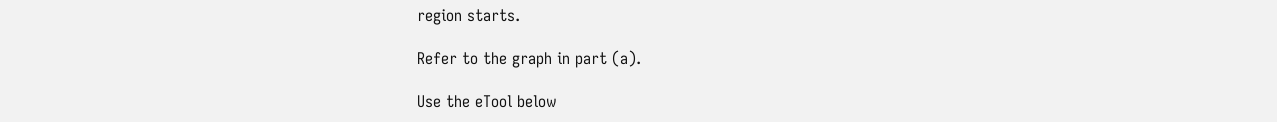region starts.

Refer to the graph in part (a).

Use the eTool below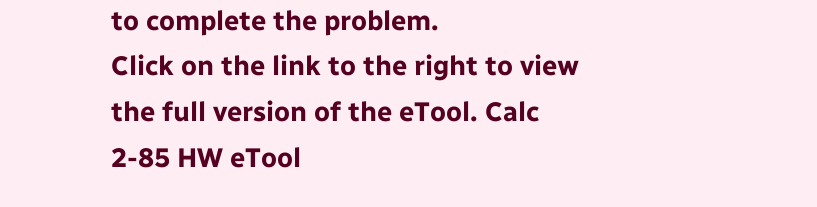to complete the problem.
Click on the link to the right to view the full version of the eTool. Calc 2-85 HW eTool